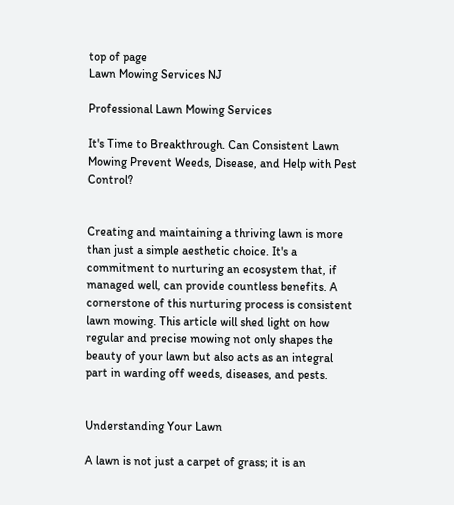top of page
Lawn Mowing Services NJ

Professional Lawn Mowing Services

It's Time to Breakthrough. Can Consistent Lawn Mowing Prevent Weeds, Disease, and Help with Pest Control?


Creating and maintaining a thriving lawn is more than just a simple aesthetic choice. It's a commitment to nurturing an ecosystem that, if managed well, can provide countless benefits. A cornerstone of this nurturing process is consistent lawn mowing. This article will shed light on how regular and precise mowing not only shapes the beauty of your lawn but also acts as an integral part in warding off weeds, diseases, and pests.


Understanding Your Lawn

A lawn is not just a carpet of grass; it is an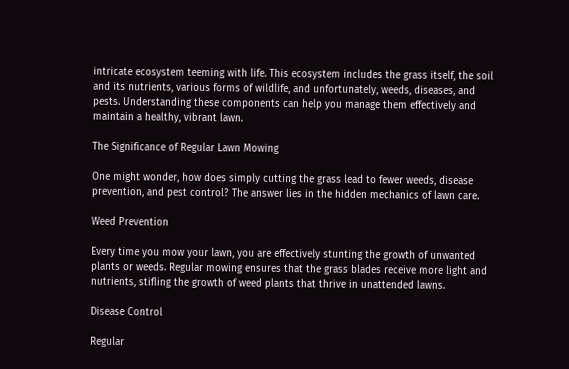intricate ecosystem teeming with life. This ecosystem includes the grass itself, the soil and its nutrients, various forms of wildlife, and unfortunately, weeds, diseases, and pests. Understanding these components can help you manage them effectively and maintain a healthy, vibrant lawn.

The Significance of Regular Lawn Mowing

One might wonder, how does simply cutting the grass lead to fewer weeds, disease prevention, and pest control? The answer lies in the hidden mechanics of lawn care.

Weed Prevention

Every time you mow your lawn, you are effectively stunting the growth of unwanted plants or weeds. Regular mowing ensures that the grass blades receive more light and nutrients, stifling the growth of weed plants that thrive in unattended lawns.

Disease Control

Regular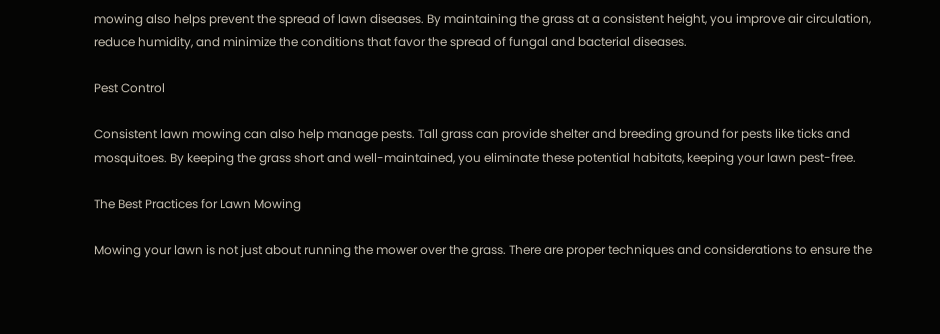mowing also helps prevent the spread of lawn diseases. By maintaining the grass at a consistent height, you improve air circulation, reduce humidity, and minimize the conditions that favor the spread of fungal and bacterial diseases.

Pest Control

Consistent lawn mowing can also help manage pests. Tall grass can provide shelter and breeding ground for pests like ticks and mosquitoes. By keeping the grass short and well-maintained, you eliminate these potential habitats, keeping your lawn pest-free.

The Best Practices for Lawn Mowing

Mowing your lawn is not just about running the mower over the grass. There are proper techniques and considerations to ensure the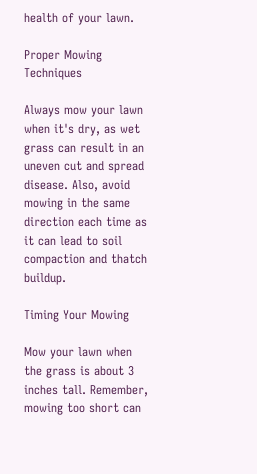health of your lawn.

Proper Mowing Techniques

Always mow your lawn when it's dry, as wet grass can result in an uneven cut and spread disease. Also, avoid mowing in the same direction each time as it can lead to soil compaction and thatch buildup.

Timing Your Mowing

Mow your lawn when the grass is about 3 inches tall. Remember, mowing too short can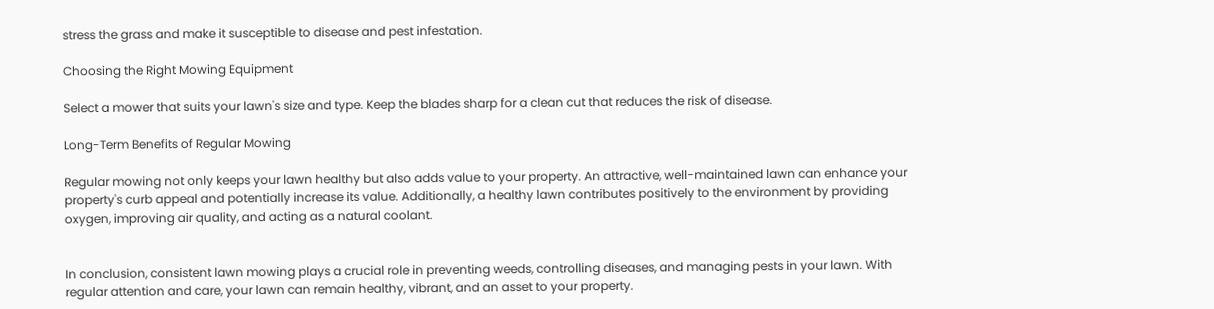stress the grass and make it susceptible to disease and pest infestation.

Choosing the Right Mowing Equipment

Select a mower that suits your lawn's size and type. Keep the blades sharp for a clean cut that reduces the risk of disease.

Long-Term Benefits of Regular Mowing

Regular mowing not only keeps your lawn healthy but also adds value to your property. An attractive, well-maintained lawn can enhance your property's curb appeal and potentially increase its value. Additionally, a healthy lawn contributes positively to the environment by providing oxygen, improving air quality, and acting as a natural coolant.


In conclusion, consistent lawn mowing plays a crucial role in preventing weeds, controlling diseases, and managing pests in your lawn. With regular attention and care, your lawn can remain healthy, vibrant, and an asset to your property.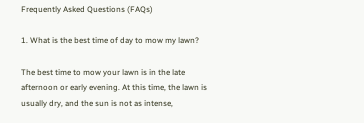Frequently Asked Questions (FAQs)

1. What is the best time of day to mow my lawn?

The best time to mow your lawn is in the late afternoon or early evening. At this time, the lawn is usually dry, and the sun is not as intense,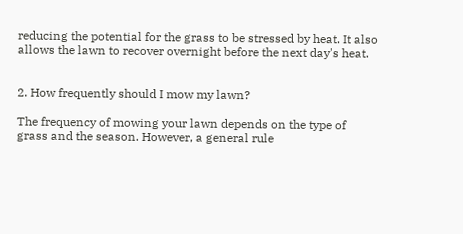reducing the potential for the grass to be stressed by heat. It also allows the lawn to recover overnight before the next day's heat.


2. How frequently should I mow my lawn?

The frequency of mowing your lawn depends on the type of grass and the season. However, a general rule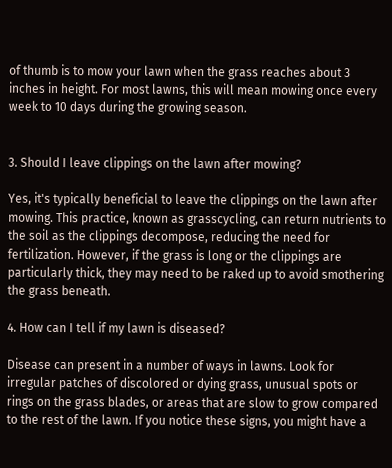of thumb is to mow your lawn when the grass reaches about 3 inches in height. For most lawns, this will mean mowing once every week to 10 days during the growing season.


3. Should I leave clippings on the lawn after mowing?

Yes, it's typically beneficial to leave the clippings on the lawn after mowing. This practice, known as grasscycling, can return nutrients to the soil as the clippings decompose, reducing the need for fertilization. However, if the grass is long or the clippings are particularly thick, they may need to be raked up to avoid smothering the grass beneath.

4. How can I tell if my lawn is diseased?

Disease can present in a number of ways in lawns. Look for irregular patches of discolored or dying grass, unusual spots or rings on the grass blades, or areas that are slow to grow compared to the rest of the lawn. If you notice these signs, you might have a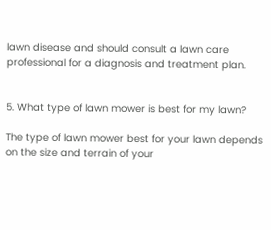lawn disease and should consult a lawn care professional for a diagnosis and treatment plan.


5. What type of lawn mower is best for my lawn?

The type of lawn mower best for your lawn depends on the size and terrain of your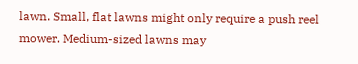lawn. Small, flat lawns might only require a push reel mower. Medium-sized lawns may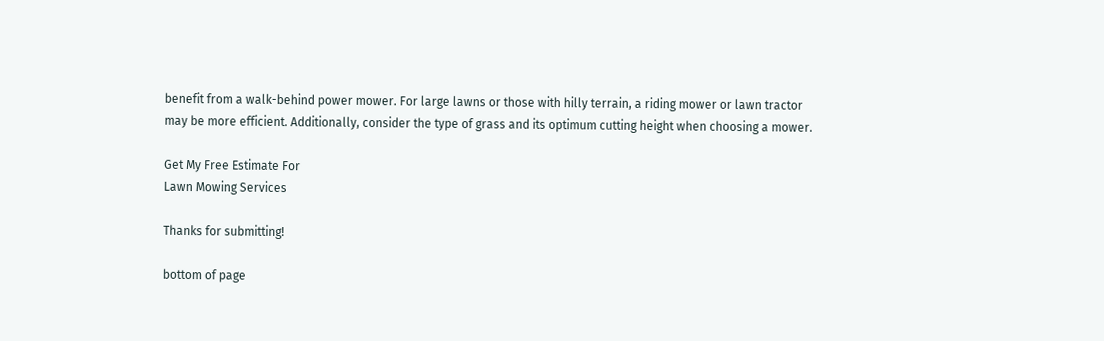benefit from a walk-behind power mower. For large lawns or those with hilly terrain, a riding mower or lawn tractor may be more efficient. Additionally, consider the type of grass and its optimum cutting height when choosing a mower.

Get My Free Estimate For
Lawn Mowing Services

Thanks for submitting!

bottom of page